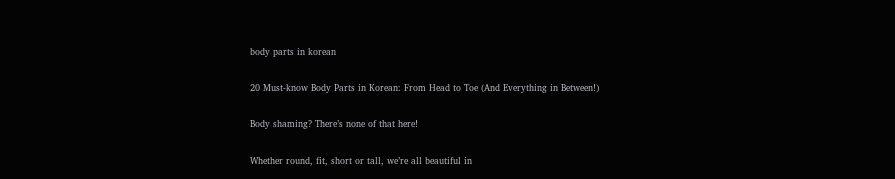body parts in korean

20 Must-know Body Parts in Korean: From Head to Toe (And Everything in Between!)

Body shaming? There’s none of that here!

Whether round, fit, short or tall, we’re all beautiful in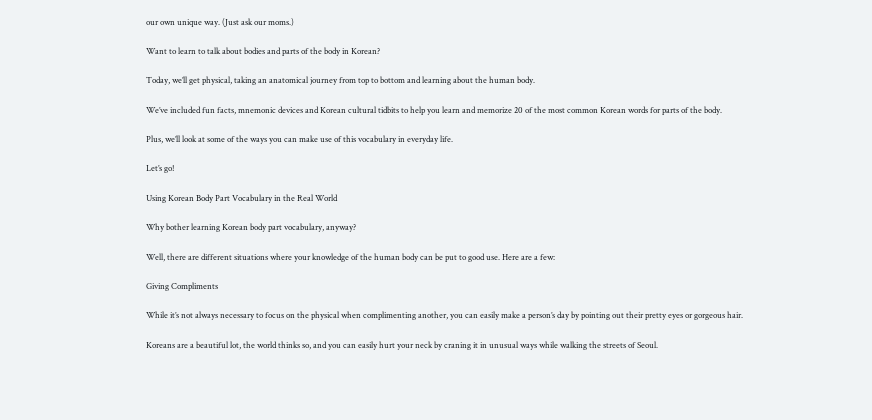our own unique way. (Just ask our moms.)

Want to learn to talk about bodies and parts of the body in Korean?

Today, we’ll get physical, taking an anatomical journey from top to bottom and learning about the human body.

We’ve included fun facts, mnemonic devices and Korean cultural tidbits to help you learn and memorize 20 of the most common Korean words for parts of the body.

Plus, we’ll look at some of the ways you can make use of this vocabulary in everyday life.

Let’s go!

Using Korean Body Part Vocabulary in the Real World

Why bother learning Korean body part vocabulary, anyway?

Well, there are different situations where your knowledge of the human body can be put to good use. Here are a few:

Giving Compliments

While it’s not always necessary to focus on the physical when complimenting another, you can easily make a person’s day by pointing out their pretty eyes or gorgeous hair.

Koreans are a beautiful lot, the world thinks so, and you can easily hurt your neck by craning it in unusual ways while walking the streets of Seoul.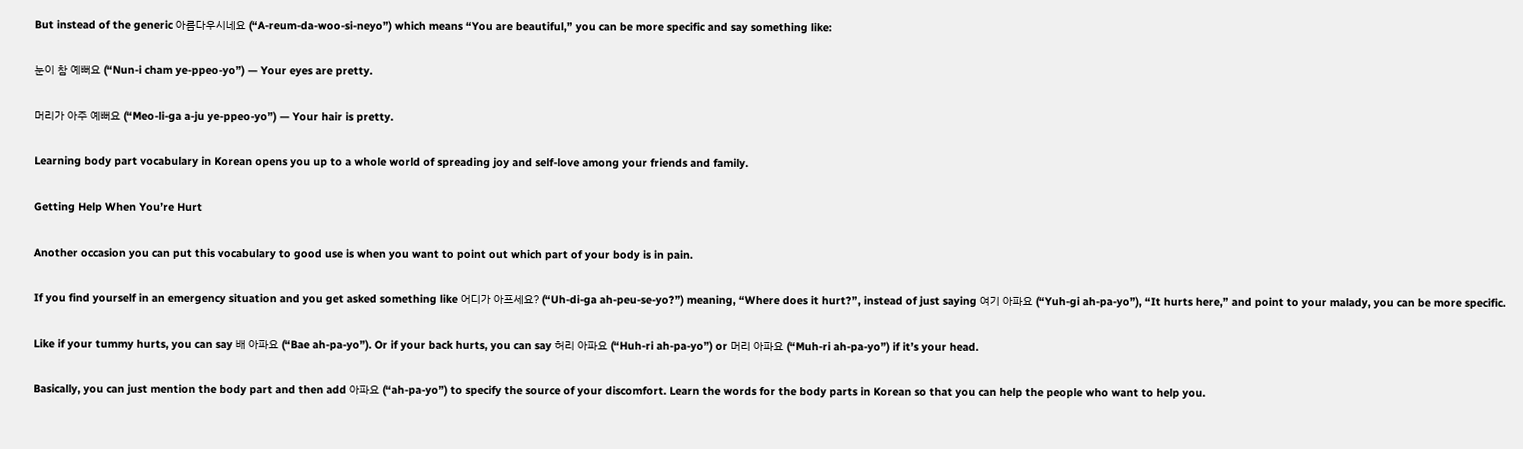But instead of the generic 아름다우시네요 (“A-reum-da-woo-si-neyo”) which means “You are beautiful,” you can be more specific and say something like:

눈이 참 예뻐요 (“Nun-i cham ye-ppeo-yo”) — Your eyes are pretty.

머리가 아주 예뻐요 (“Meo-li-ga a-ju ye-ppeo-yo”) — Your hair is pretty.

Learning body part vocabulary in Korean opens you up to a whole world of spreading joy and self-love among your friends and family.

Getting Help When You’re Hurt

Another occasion you can put this vocabulary to good use is when you want to point out which part of your body is in pain.

If you find yourself in an emergency situation and you get asked something like 어디가 아프세요? (“Uh-di-ga ah-peu-se-yo?”) meaning, “Where does it hurt?”, instead of just saying 여기 아파요 (“Yuh-gi ah-pa-yo”), “It hurts here,” and point to your malady, you can be more specific.

Like if your tummy hurts, you can say 배 아파요 (“Bae ah-pa-yo”). Or if your back hurts, you can say 허리 아파요 (“Huh-ri ah-pa-yo”) or 머리 아파요 (“Muh-ri ah-pa-yo”) if it’s your head.

Basically, you can just mention the body part and then add 아파요 (“ah-pa-yo”) to specify the source of your discomfort. Learn the words for the body parts in Korean so that you can help the people who want to help you.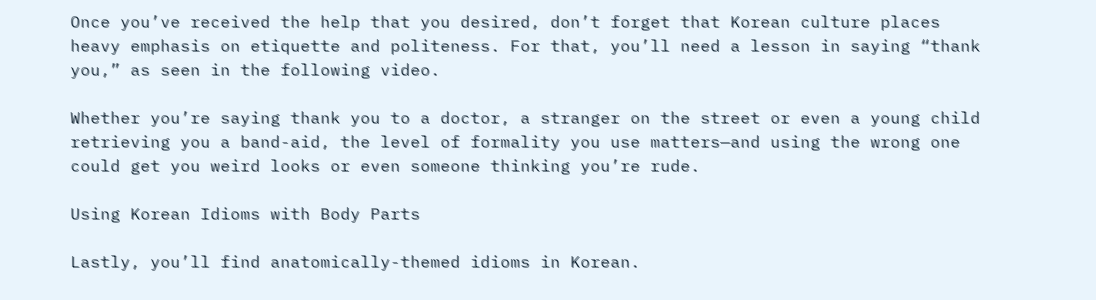Once you’ve received the help that you desired, don’t forget that Korean culture places heavy emphasis on etiquette and politeness. For that, you’ll need a lesson in saying “thank you,” as seen in the following video.

Whether you’re saying thank you to a doctor, a stranger on the street or even a young child retrieving you a band-aid, the level of formality you use matters—and using the wrong one could get you weird looks or even someone thinking you’re rude.

Using Korean Idioms with Body Parts

Lastly, you’ll find anatomically-themed idioms in Korean.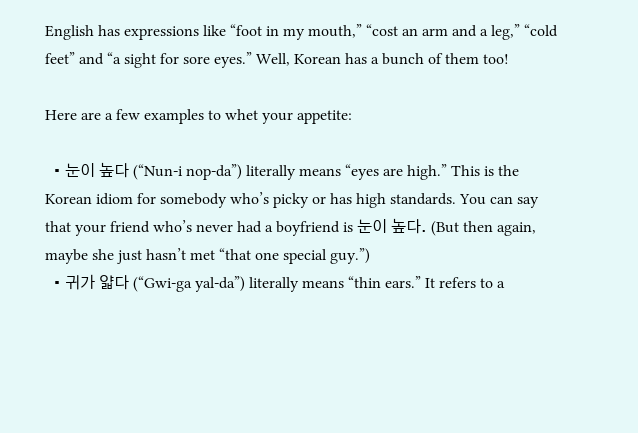English has expressions like “foot in my mouth,” “cost an arm and a leg,” “cold feet” and “a sight for sore eyes.” Well, Korean has a bunch of them too!

Here are a few examples to whet your appetite:

  • 눈이 높다 (“Nun-i nop-da”) literally means “eyes are high.” This is the Korean idiom for somebody who’s picky or has high standards. You can say that your friend who’s never had a boyfriend is 눈이 높다. (But then again, maybe she just hasn’t met “that one special guy.”)
  • 귀가 얇다 (“Gwi-ga yal-da”) literally means “thin ears.” It refers to a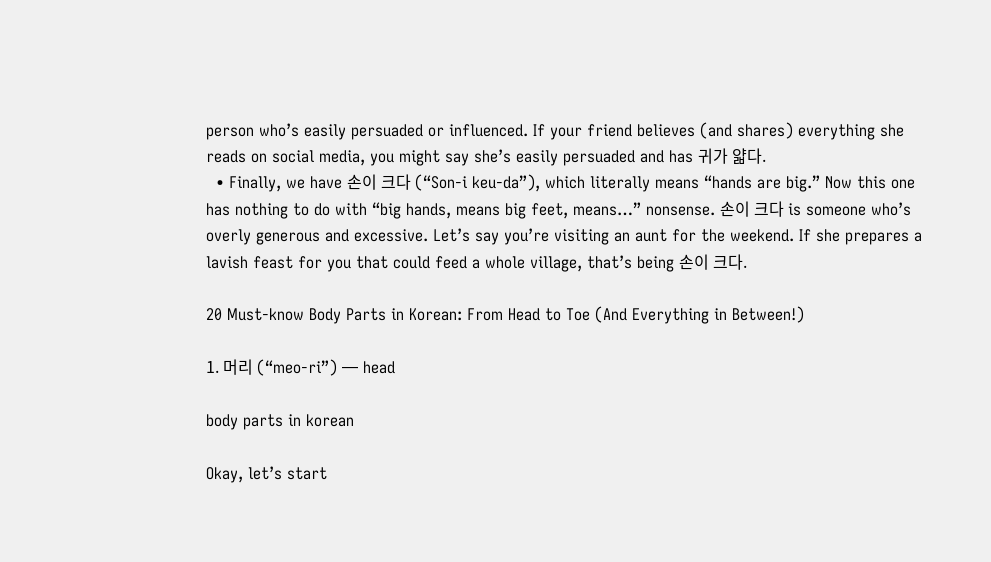person who’s easily persuaded or influenced. If your friend believes (and shares) everything she reads on social media, you might say she’s easily persuaded and has 귀가 얇다.
  • Finally, we have 손이 크다 (“Son-i keu-da”), which literally means “hands are big.” Now this one has nothing to do with “big hands, means big feet, means…” nonsense. 손이 크다 is someone who’s overly generous and excessive. Let’s say you’re visiting an aunt for the weekend. If she prepares a lavish feast for you that could feed a whole village, that’s being 손이 크다.

20 Must-know Body Parts in Korean: From Head to Toe (And Everything in Between!)

1. 머리 (“meo-ri”) — head

body parts in korean

Okay, let’s start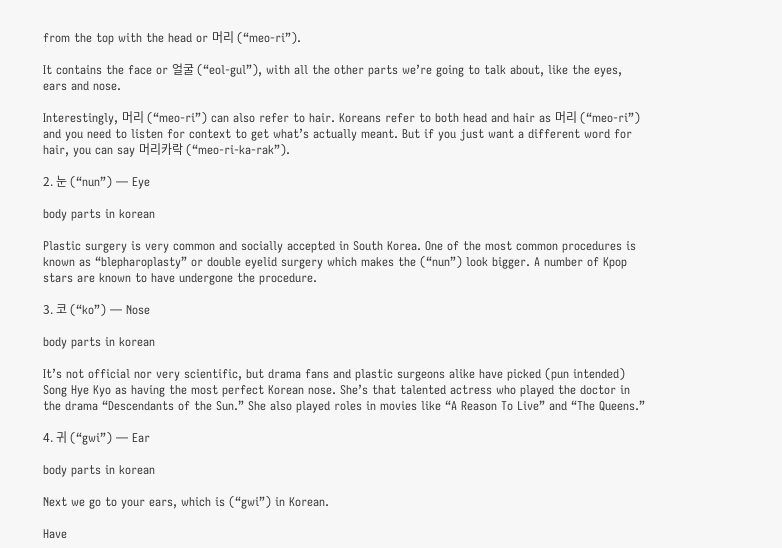from the top with the head or 머리 (“meo-ri”).

It contains the face or 얼굴 (“eol-gul”), with all the other parts we’re going to talk about, like the eyes, ears and nose.

Interestingly, 머리 (“meo-ri”) can also refer to hair. Koreans refer to both head and hair as 머리 (“meo-ri”) and you need to listen for context to get what’s actually meant. But if you just want a different word for hair, you can say 머리카락 (“meo-ri-ka-rak”).

2. 눈 (“nun”) — Eye

body parts in korean

Plastic surgery is very common and socially accepted in South Korea. One of the most common procedures is known as “blepharoplasty” or double eyelid surgery which makes the (“nun”) look bigger. A number of Kpop stars are known to have undergone the procedure.

3. 코 (“ko”) — Nose

body parts in korean

It’s not official nor very scientific, but drama fans and plastic surgeons alike have picked (pun intended) Song Hye Kyo as having the most perfect Korean nose. She’s that talented actress who played the doctor in the drama “Descendants of the Sun.” She also played roles in movies like “A Reason To Live” and “The Queens.”

4. 귀 (“gwi”) — Ear

body parts in korean

Next we go to your ears, which is (“gwi”) in Korean.

Have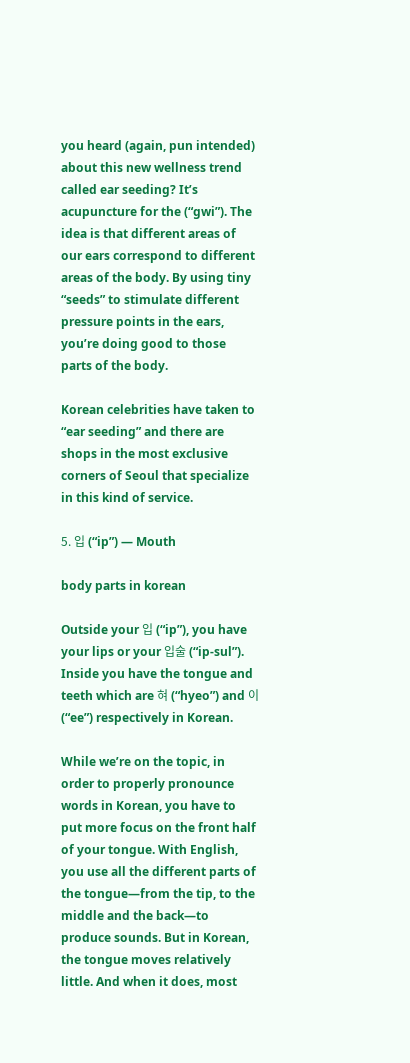you heard (again, pun intended) about this new wellness trend called ear seeding? It’s acupuncture for the (“gwi”). The idea is that different areas of our ears correspond to different areas of the body. By using tiny “seeds” to stimulate different pressure points in the ears, you’re doing good to those parts of the body.

Korean celebrities have taken to “ear seeding” and there are shops in the most exclusive corners of Seoul that specialize in this kind of service.

5. 입 (“ip”) — Mouth

body parts in korean

Outside your 입 (“ip”), you have your lips or your 입술 (“ip-sul”). Inside you have the tongue and teeth which are 혀 (“hyeo”) and 이 (“ee”) respectively in Korean.

While we’re on the topic, in order to properly pronounce words in Korean, you have to put more focus on the front half of your tongue. With English, you use all the different parts of the tongue—from the tip, to the middle and the back—to produce sounds. But in Korean, the tongue moves relatively little. And when it does, most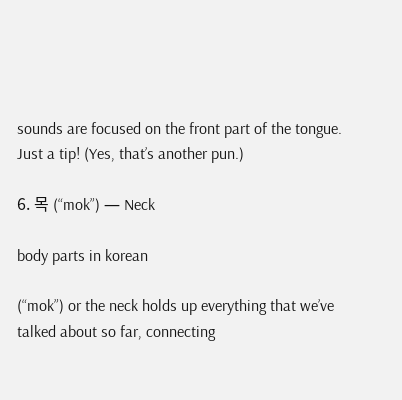sounds are focused on the front part of the tongue. Just a tip! (Yes, that’s another pun.)

6. 목 (“mok”) — Neck

body parts in korean

(“mok”) or the neck holds up everything that we’ve talked about so far, connecting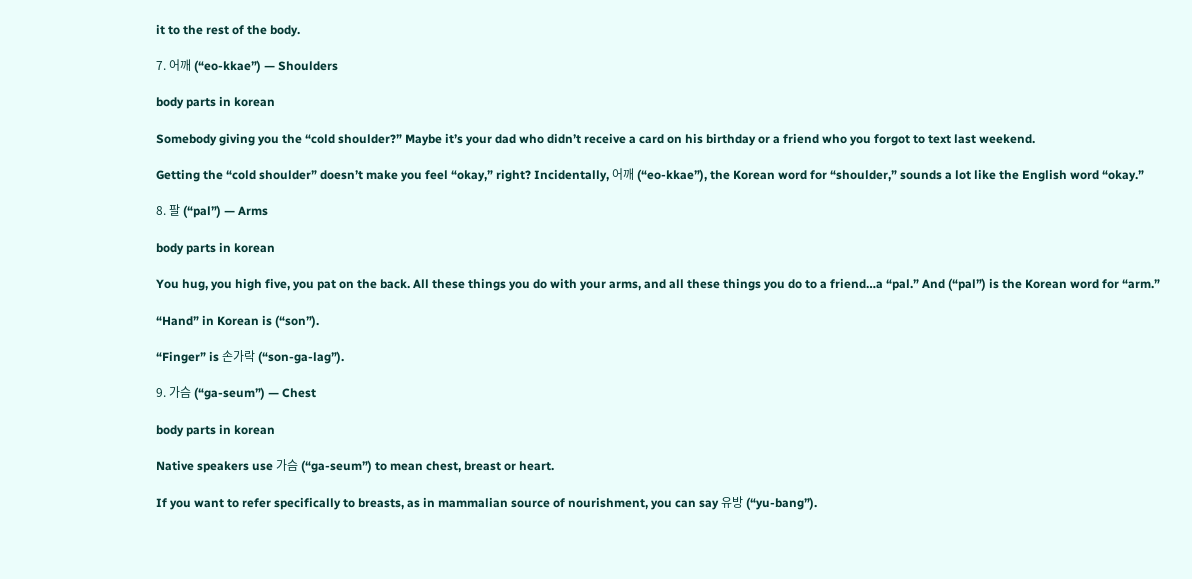it to the rest of the body.

7. 어깨 (“eo-kkae”) — Shoulders

body parts in korean

Somebody giving you the “cold shoulder?” Maybe it’s your dad who didn’t receive a card on his birthday or a friend who you forgot to text last weekend.

Getting the “cold shoulder” doesn’t make you feel “okay,” right? Incidentally, 어깨 (“eo-kkae”), the Korean word for “shoulder,” sounds a lot like the English word “okay.”

8. 팔 (“pal”) — Arms

body parts in korean

You hug, you high five, you pat on the back. All these things you do with your arms, and all these things you do to a friend…a “pal.” And (“pal”) is the Korean word for “arm.”

“Hand” in Korean is (“son”).

“Finger” is 손가락 (“son-ga-lag”).

9. 가슴 (“ga-seum”) — Chest

body parts in korean

Native speakers use 가슴 (“ga-seum”) to mean chest, breast or heart.

If you want to refer specifically to breasts, as in mammalian source of nourishment, you can say 유방 (“yu-bang”).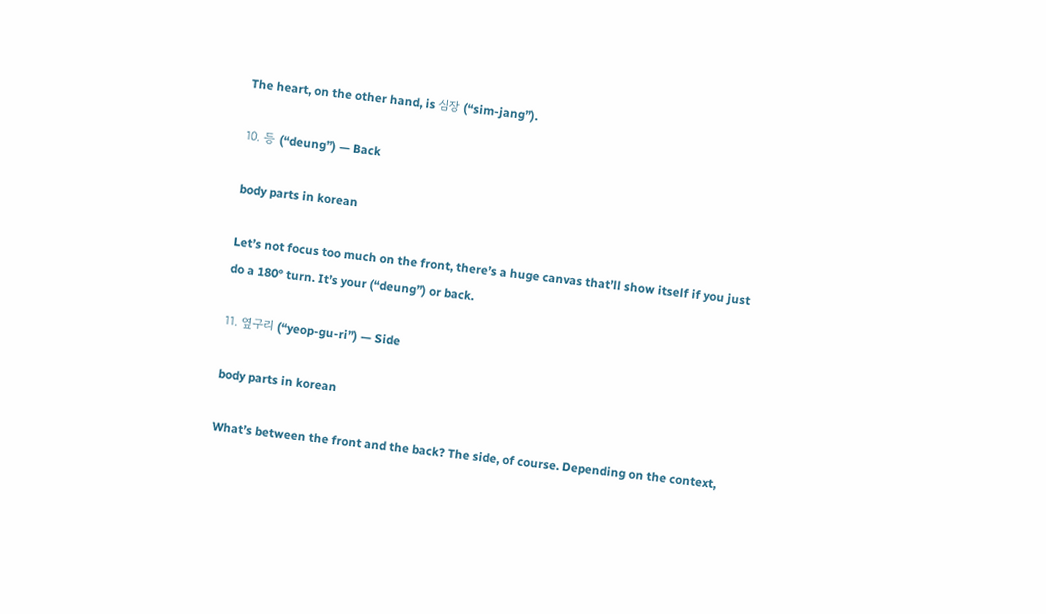The heart, on the other hand, is 심장 (“sim-jang”).

10. 등 (“deung”) — Back

body parts in korean

Let’s not focus too much on the front, there’s a huge canvas that’ll show itself if you just do a 180° turn. It’s your (“deung”) or back.

11. 옆구리 (“yeop-gu-ri”) — Side

body parts in korean

What’s between the front and the back? The side, of course. Depending on the context,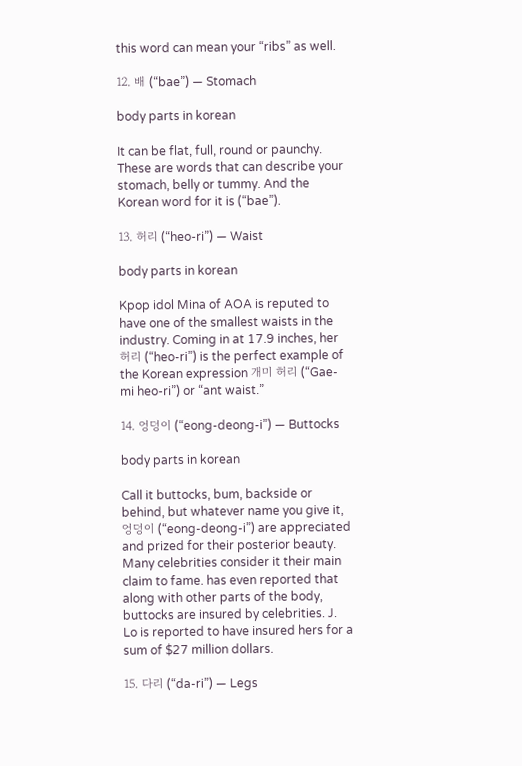this word can mean your “ribs” as well.

12. 배 (“bae”) — Stomach

body parts in korean

It can be flat, full, round or paunchy. These are words that can describe your stomach, belly or tummy. And the Korean word for it is (“bae”).

13. 허리 (“heo-ri”) — Waist

body parts in korean

Kpop idol Mina of AOA is reputed to have one of the smallest waists in the industry. Coming in at 17.9 inches, her 허리 (“heo-ri”) is the perfect example of the Korean expression 개미 허리 (“Gae-mi heo-ri”) or “ant waist.”

14. 엉덩이 (“eong-deong-i”) — Buttocks

body parts in korean

Call it buttocks, bum, backside or behind, but whatever name you give it, 엉덩이 (“eong-deong-i”) are appreciated and prized for their posterior beauty. Many celebrities consider it their main claim to fame. has even reported that along with other parts of the body, buttocks are insured by celebrities. J. Lo is reported to have insured hers for a sum of $27 million dollars.

15. 다리 (“da-ri”) — Legs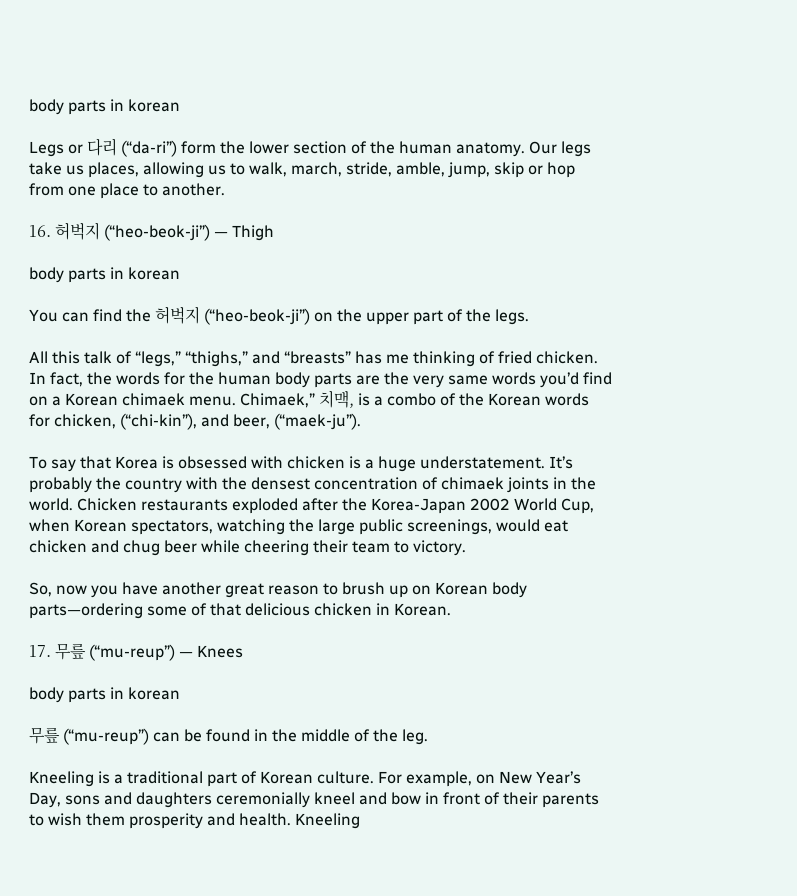body parts in korean

Legs or 다리 (“da-ri”) form the lower section of the human anatomy. Our legs take us places, allowing us to walk, march, stride, amble, jump, skip or hop from one place to another.

16. 허벅지 (“heo-beok-ji”) — Thigh

body parts in korean

You can find the 허벅지 (“heo-beok-ji”) on the upper part of the legs.

All this talk of “legs,” “thighs,” and “breasts” has me thinking of fried chicken. In fact, the words for the human body parts are the very same words you’d find on a Korean chimaek menu. Chimaek,” 치맥, is a combo of the Korean words for chicken, (“chi-kin”), and beer, (“maek-ju”).

To say that Korea is obsessed with chicken is a huge understatement. It’s probably the country with the densest concentration of chimaek joints in the world. Chicken restaurants exploded after the Korea-Japan 2002 World Cup, when Korean spectators, watching the large public screenings, would eat chicken and chug beer while cheering their team to victory.

So, now you have another great reason to brush up on Korean body parts—ordering some of that delicious chicken in Korean.

17. 무릎 (“mu-reup”) — Knees

body parts in korean

무릎 (“mu-reup”) can be found in the middle of the leg.

Kneeling is a traditional part of Korean culture. For example, on New Year’s Day, sons and daughters ceremonially kneel and bow in front of their parents to wish them prosperity and health. Kneeling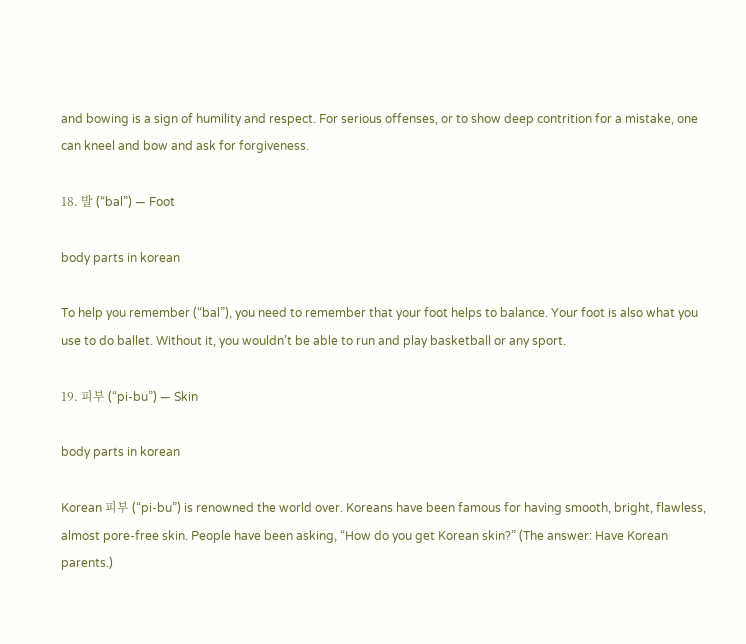and bowing is a sign of humility and respect. For serious offenses, or to show deep contrition for a mistake, one can kneel and bow and ask for forgiveness.

18. 발 (“bal”) — Foot

body parts in korean

To help you remember (“bal”), you need to remember that your foot helps to balance. Your foot is also what you use to do ballet. Without it, you wouldn’t be able to run and play basketball or any sport.

19. 피부 (“pi-bu”) — Skin

body parts in korean

Korean 피부 (“pi-bu”) is renowned the world over. Koreans have been famous for having smooth, bright, flawless, almost pore-free skin. People have been asking, “How do you get Korean skin?” (The answer: Have Korean parents.)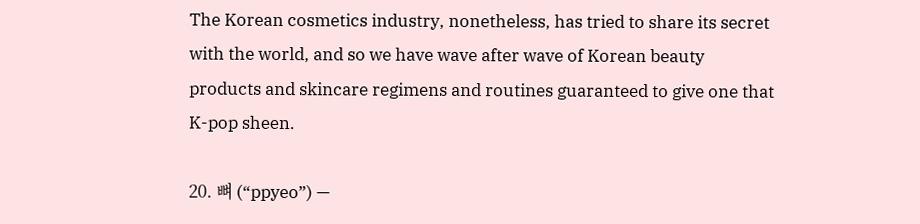The Korean cosmetics industry, nonetheless, has tried to share its secret with the world, and so we have wave after wave of Korean beauty products and skincare regimens and routines guaranteed to give one that K-pop sheen.

20. 뼈 (“ppyeo”) —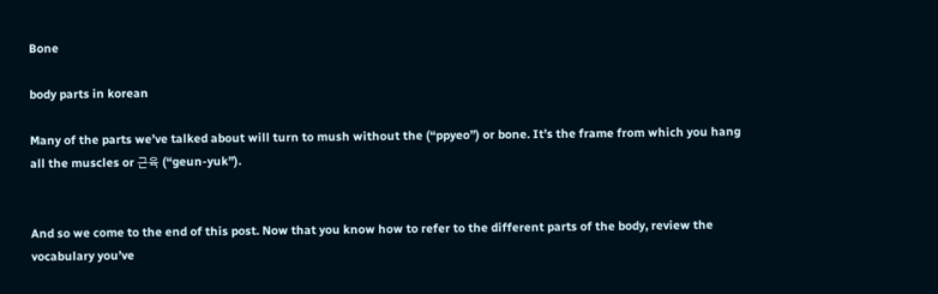Bone

body parts in korean

Many of the parts we’ve talked about will turn to mush without the (“ppyeo”) or bone. It’s the frame from which you hang all the muscles or 근육 (“geun-yuk”).


And so we come to the end of this post. Now that you know how to refer to the different parts of the body, review the vocabulary you’ve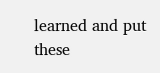learned and put these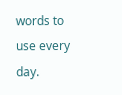words to use every day.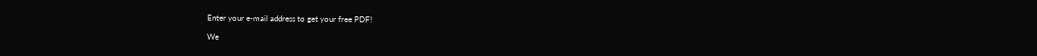Enter your e-mail address to get your free PDF!

We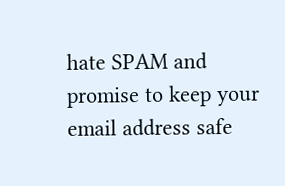hate SPAM and promise to keep your email address safe